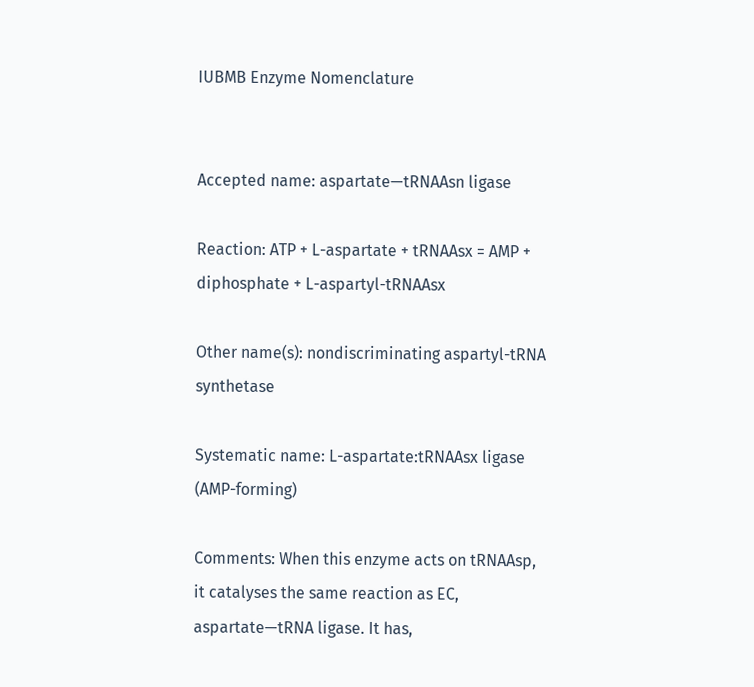IUBMB Enzyme Nomenclature


Accepted name: aspartate—tRNAAsn ligase

Reaction: ATP + L-aspartate + tRNAAsx = AMP + diphosphate + L-aspartyl-tRNAAsx

Other name(s): nondiscriminating aspartyl-tRNA synthetase

Systematic name: L-aspartate:tRNAAsx ligase (AMP-forming)

Comments: When this enzyme acts on tRNAAsp, it catalyses the same reaction as EC, aspartate—tRNA ligase. It has,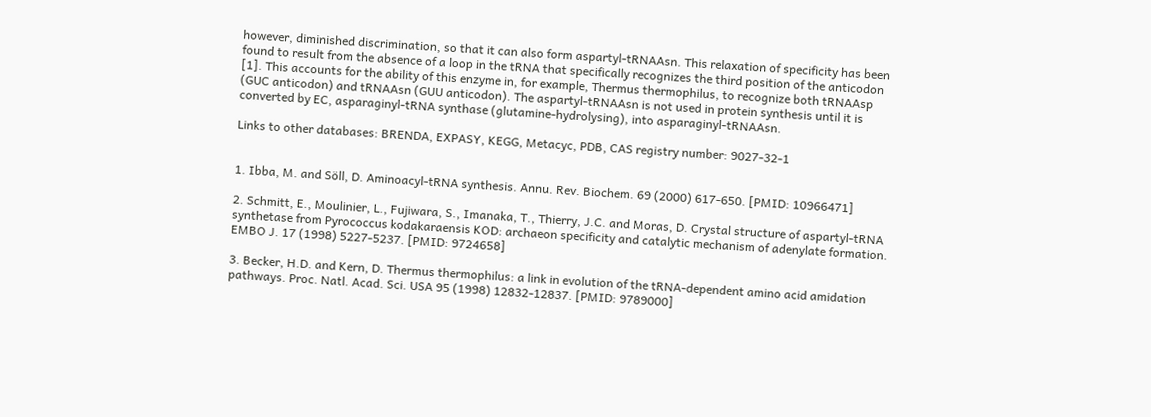however, diminished discrimination, so that it can also form aspartyl-tRNAAsn. This relaxation of specificity has been found to result from the absence of a loop in the tRNA that specifically recognizes the third position of the anticodon [1]. This accounts for the ability of this enzyme in, for example, Thermus thermophilus, to recognize both tRNAAsp (GUC anticodon) and tRNAAsn (GUU anticodon). The aspartyl-tRNAAsn is not used in protein synthesis until it is converted by EC, asparaginyl-tRNA synthase (glutamine-hydrolysing), into asparaginyl-tRNAAsn.

Links to other databases: BRENDA, EXPASY, KEGG, Metacyc, PDB, CAS registry number: 9027-32-1


1. Ibba, M. and Söll, D. Aminoacyl-tRNA synthesis. Annu. Rev. Biochem. 69 (2000) 617-650. [PMID: 10966471]

2. Schmitt, E., Moulinier, L., Fujiwara, S., Imanaka, T., Thierry, J.C. and Moras, D. Crystal structure of aspartyl-tRNA synthetase from Pyrococcus kodakaraensis KOD: archaeon specificity and catalytic mechanism of adenylate formation. EMBO J. 17 (1998) 5227-5237. [PMID: 9724658]

3. Becker, H.D. and Kern, D. Thermus thermophilus: a link in evolution of the tRNA-dependent amino acid amidation pathways. Proc. Natl. Acad. Sci. USA 95 (1998) 12832-12837. [PMID: 9789000]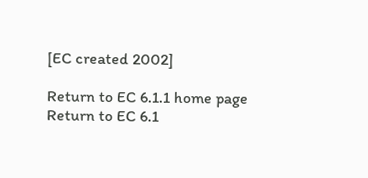[EC created 2002]

Return to EC 6.1.1 home page
Return to EC 6.1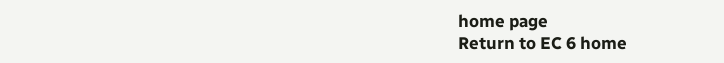home page
Return to EC 6 home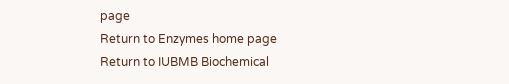page
Return to Enzymes home page
Return to IUBMB Biochemical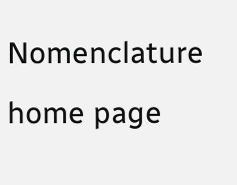Nomenclature home page